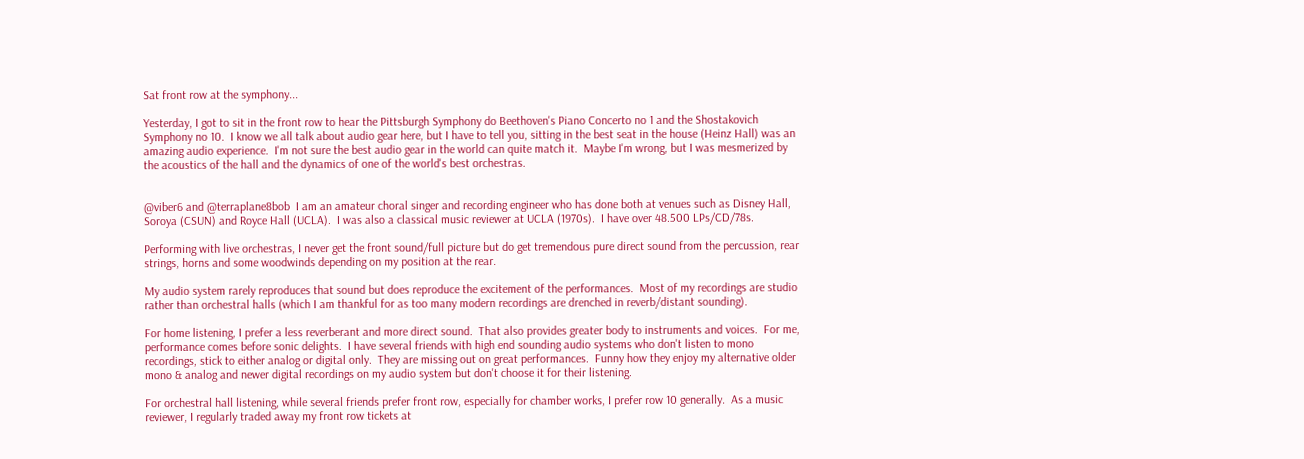Sat front row at the symphony...

Yesterday, I got to sit in the front row to hear the Pittsburgh Symphony do Beethoven's Piano Concerto no 1 and the Shostakovich Symphony no 10.  I know we all talk about audio gear here, but I have to tell you, sitting in the best seat in the house (Heinz Hall) was an amazing audio experience.  I'm not sure the best audio gear in the world can quite match it.  Maybe I'm wrong, but I was mesmerized by the acoustics of the hall and the dynamics of one of the world's best orchestras.


@viber6 and @terraplane8bob  I am an amateur choral singer and recording engineer who has done both at venues such as Disney Hall, Soroya (CSUN) and Royce Hall (UCLA).  I was also a classical music reviewer at UCLA (1970s).  I have over 48.500 LPs/CD/78s.

Performing with live orchestras, I never get the front sound/full picture but do get tremendous pure direct sound from the percussion, rear strings, horns and some woodwinds depending on my position at the rear.

My audio system rarely reproduces that sound but does reproduce the excitement of the performances.  Most of my recordings are studio rather than orchestral halls (which I am thankful for as too many modern recordings are drenched in reverb/distant sounding).

For home listening, I prefer a less reverberant and more direct sound.  That also provides greater body to instruments and voices.  For me, performance comes before sonic delights.  I have several friends with high end sounding audio systems who don't listen to mono recordings, stick to either analog or digital only.  They are missing out on great performances.  Funny how they enjoy my alternative older mono & analog and newer digital recordings on my audio system but don't choose it for their listening.

For orchestral hall listening, while several friends prefer front row, especially for chamber works, I prefer row 10 generally.  As a music reviewer, I regularly traded away my front row tickets at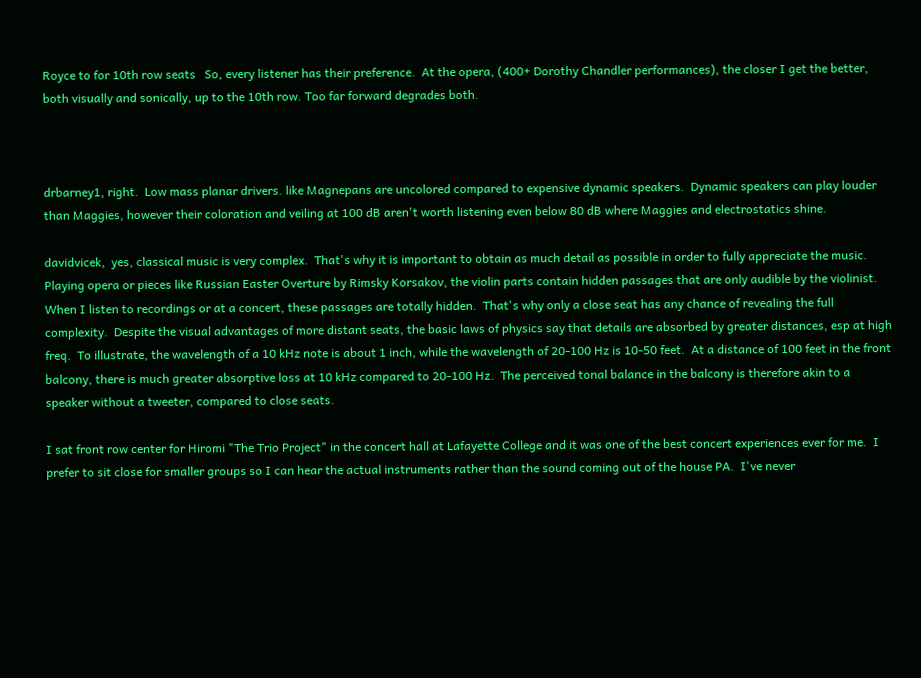Royce to for 10th row seats   So, every listener has their preference.  At the opera, (400+ Dorothy Chandler performances), the closer I get the better, both visually and sonically, up to the 10th row. Too far forward degrades both.



drbarney1, right.  Low mass planar drivers. like Magnepans are uncolored compared to expensive dynamic speakers.  Dynamic speakers can play louder than Maggies, however their coloration and veiling at 100 dB aren't worth listening even below 80 dB where Maggies and electrostatics shine.

davidvicek,  yes, classical music is very complex.  That's why it is important to obtain as much detail as possible in order to fully appreciate the music.  Playing opera or pieces like Russian Easter Overture by Rimsky Korsakov, the violin parts contain hidden passages that are only audible by the violinist.  When I listen to recordings or at a concert, these passages are totally hidden.  That's why only a close seat has any chance of revealing the full complexity.  Despite the visual advantages of more distant seats, the basic laws of physics say that details are absorbed by greater distances, esp at high freq.  To illustrate, the wavelength of a 10 kHz note is about 1 inch, while the wavelength of 20-100 Hz is 10-50 feet.  At a distance of 100 feet in the front balcony, there is much greater absorptive loss at 10 kHz compared to 20-100 Hz.  The perceived tonal balance in the balcony is therefore akin to a speaker without a tweeter, compared to close seats.

I sat front row center for Hiromi "The Trio Project" in the concert hall at Lafayette College and it was one of the best concert experiences ever for me.  I prefer to sit close for smaller groups so I can hear the actual instruments rather than the sound coming out of the house PA.  I've never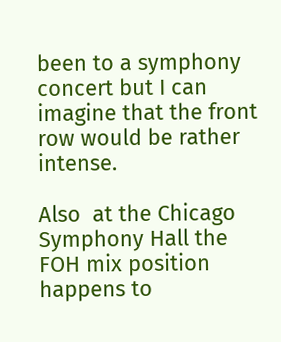been to a symphony concert but I can imagine that the front row would be rather intense.

Also  at the Chicago Symphony Hall the FOH mix position happens to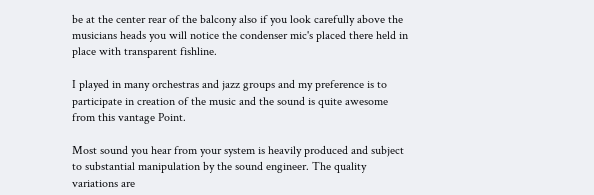be at the center rear of the balcony also if you look carefully above the musicians heads you will notice the condenser mic's placed there held in place with transparent fishline.

I played in many orchestras and jazz groups and my preference is to participate in creation of the music and the sound is quite awesome from this vantage Point.

Most sound you hear from your system is heavily produced and subject to substantial manipulation by the sound engineer. The quality variations are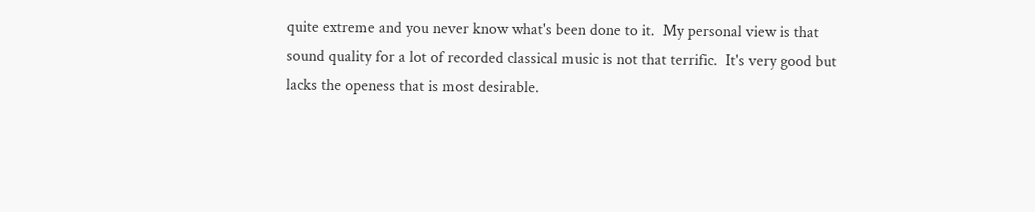quite extreme and you never know what's been done to it.  My personal view is that sound quality for a lot of recorded classical music is not that terrific.  It's very good but lacks the openess that is most desirable.